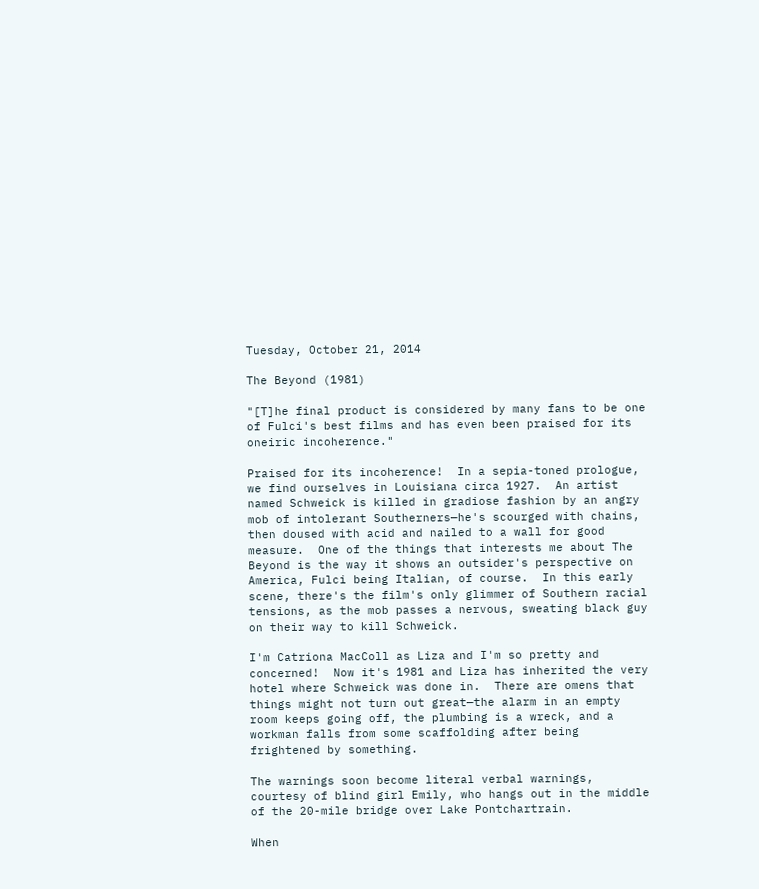Tuesday, October 21, 2014

The Beyond (1981)

"[T]he final product is considered by many fans to be one of Fulci's best films and has even been praised for its oneiric incoherence."

Praised for its incoherence!  In a sepia-toned prologue, we find ourselves in Louisiana circa 1927.  An artist named Schweick is killed in gradiose fashion by an angry mob of intolerant Southerners—he's scourged with chains, then doused with acid and nailed to a wall for good measure.  One of the things that interests me about The Beyond is the way it shows an outsider's perspective on America, Fulci being Italian, of course.  In this early scene, there's the film's only glimmer of Southern racial tensions, as the mob passes a nervous, sweating black guy on their way to kill Schweick.

I'm Catriona MacColl as Liza and I'm so pretty and concerned!  Now it's 1981 and Liza has inherited the very hotel where Schweick was done in.  There are omens that things might not turn out great—the alarm in an empty room keeps going off, the plumbing is a wreck, and a workman falls from some scaffolding after being frightened by something.

The warnings soon become literal verbal warnings, courtesy of blind girl Emily, who hangs out in the middle of the 20-mile bridge over Lake Pontchartrain.

When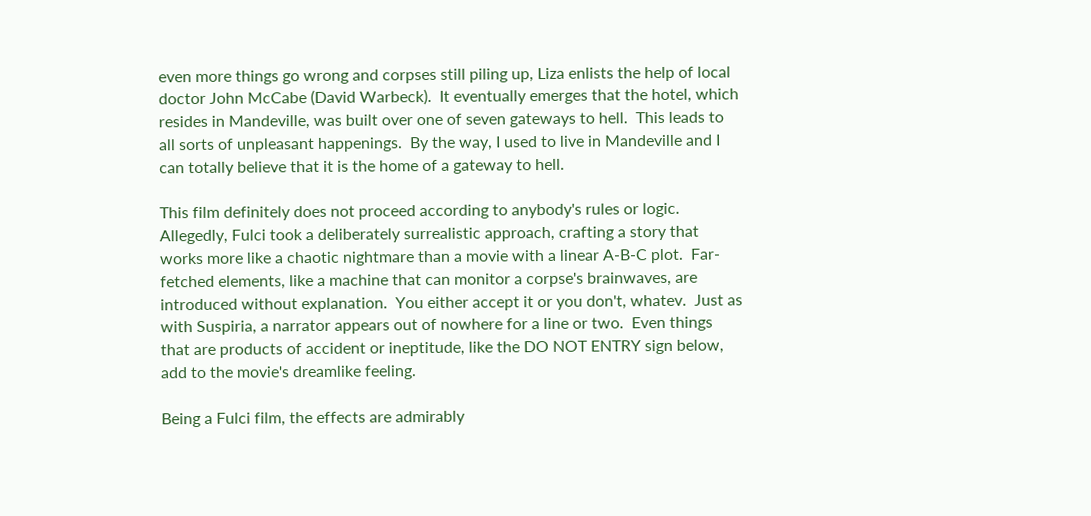even more things go wrong and corpses still piling up, Liza enlists the help of local doctor John McCabe (David Warbeck).  It eventually emerges that the hotel, which resides in Mandeville, was built over one of seven gateways to hell.  This leads to all sorts of unpleasant happenings.  By the way, I used to live in Mandeville and I can totally believe that it is the home of a gateway to hell.

This film definitely does not proceed according to anybody's rules or logic.  Allegedly, Fulci took a deliberately surrealistic approach, crafting a story that works more like a chaotic nightmare than a movie with a linear A-B-C plot.  Far-fetched elements, like a machine that can monitor a corpse's brainwaves, are introduced without explanation.  You either accept it or you don't, whatev.  Just as with Suspiria, a narrator appears out of nowhere for a line or two.  Even things that are products of accident or ineptitude, like the DO NOT ENTRY sign below, add to the movie's dreamlike feeling.

Being a Fulci film, the effects are admirably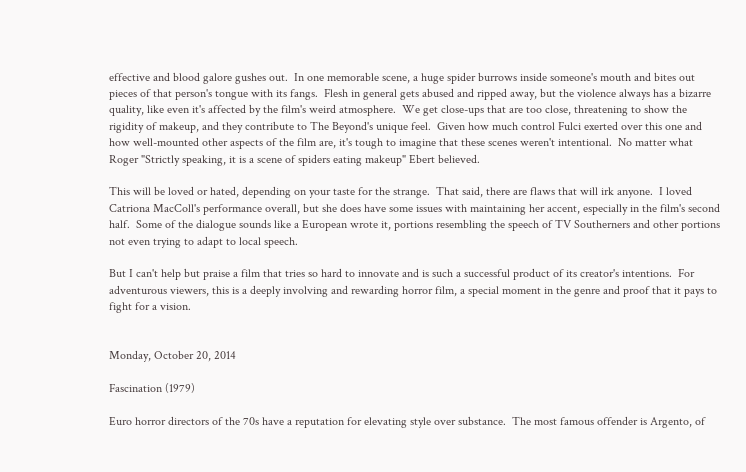effective and blood galore gushes out.  In one memorable scene, a huge spider burrows inside someone's mouth and bites out pieces of that person's tongue with its fangs.  Flesh in general gets abused and ripped away, but the violence always has a bizarre quality, like even it's affected by the film's weird atmosphere.  We get close-ups that are too close, threatening to show the rigidity of makeup, and they contribute to The Beyond's unique feel.  Given how much control Fulci exerted over this one and how well-mounted other aspects of the film are, it's tough to imagine that these scenes weren't intentional.  No matter what Roger "Strictly speaking, it is a scene of spiders eating makeup" Ebert believed.

This will be loved or hated, depending on your taste for the strange.  That said, there are flaws that will irk anyone.  I loved Catriona MacColl's performance overall, but she does have some issues with maintaining her accent, especially in the film's second half.  Some of the dialogue sounds like a European wrote it, portions resembling the speech of TV Southerners and other portions not even trying to adapt to local speech.

But I can't help but praise a film that tries so hard to innovate and is such a successful product of its creator's intentions.  For adventurous viewers, this is a deeply involving and rewarding horror film, a special moment in the genre and proof that it pays to fight for a vision.


Monday, October 20, 2014

Fascination (1979)

Euro horror directors of the 70s have a reputation for elevating style over substance.  The most famous offender is Argento, of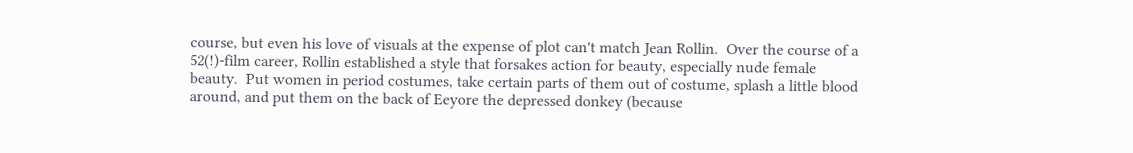course, but even his love of visuals at the expense of plot can't match Jean Rollin.  Over the course of a 52(!)-film career, Rollin established a style that forsakes action for beauty, especially nude female beauty.  Put women in period costumes, take certain parts of them out of costume, splash a little blood around, and put them on the back of Eeyore the depressed donkey (because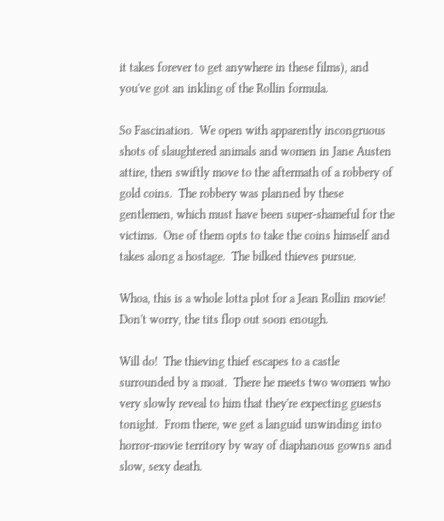it takes forever to get anywhere in these films), and you've got an inkling of the Rollin formula.

So Fascination.  We open with apparently incongruous shots of slaughtered animals and women in Jane Austen attire, then swiftly move to the aftermath of a robbery of gold coins.  The robbery was planned by these gentlemen, which must have been super-shameful for the victims.  One of them opts to take the coins himself and takes along a hostage.  The bilked thieves pursue.

Whoa, this is a whole lotta plot for a Jean Rollin movie!  Don't worry, the tits flop out soon enough.

Will do!  The thieving thief escapes to a castle surrounded by a moat.  There he meets two women who very slowly reveal to him that they're expecting guests tonight.  From there, we get a languid unwinding into horror-movie territory by way of diaphanous gowns and slow, sexy death.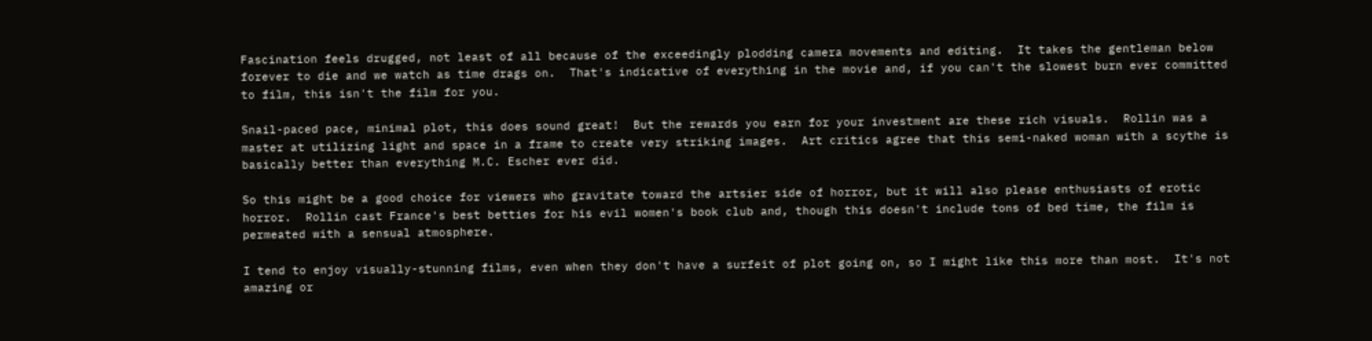Fascination feels drugged, not least of all because of the exceedingly plodding camera movements and editing.  It takes the gentleman below forever to die and we watch as time drags on.  That's indicative of everything in the movie and, if you can't the slowest burn ever committed to film, this isn't the film for you.

Snail-paced pace, minimal plot, this does sound great!  But the rewards you earn for your investment are these rich visuals.  Rollin was a master at utilizing light and space in a frame to create very striking images.  Art critics agree that this semi-naked woman with a scythe is basically better than everything M.C. Escher ever did.

So this might be a good choice for viewers who gravitate toward the artsier side of horror, but it will also please enthusiasts of erotic horror.  Rollin cast France's best betties for his evil women's book club and, though this doesn't include tons of bed time, the film is permeated with a sensual atmosphere.

I tend to enjoy visually-stunning films, even when they don't have a surfeit of plot going on, so I might like this more than most.  It's not amazing or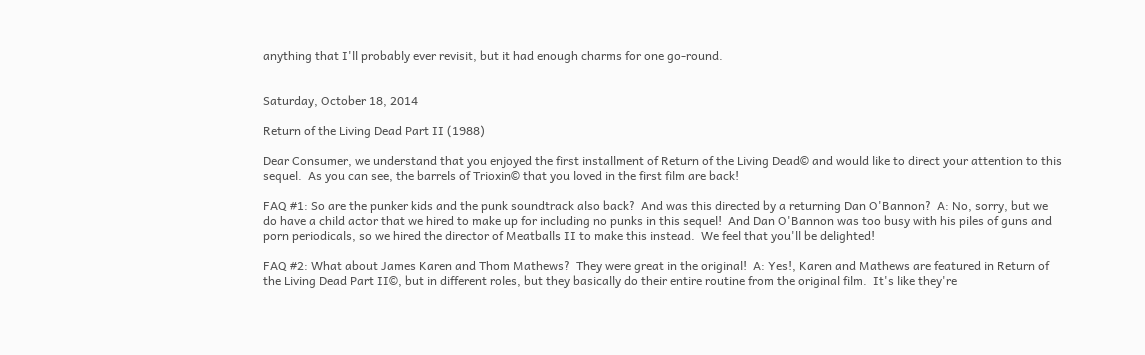anything that I'll probably ever revisit, but it had enough charms for one go-round.


Saturday, October 18, 2014

Return of the Living Dead Part II (1988)

Dear Consumer, we understand that you enjoyed the first installment of Return of the Living Dead© and would like to direct your attention to this sequel.  As you can see, the barrels of Trioxin© that you loved in the first film are back!

FAQ #1: So are the punker kids and the punk soundtrack also back?  And was this directed by a returning Dan O'Bannon?  A: No, sorry, but we do have a child actor that we hired to make up for including no punks in this sequel!  And Dan O'Bannon was too busy with his piles of guns and porn periodicals, so we hired the director of Meatballs II to make this instead.  We feel that you'll be delighted!

FAQ #2: What about James Karen and Thom Mathews?  They were great in the original!  A: Yes!, Karen and Mathews are featured in Return of the Living Dead Part II©, but in different roles, but they basically do their entire routine from the original film.  It's like they're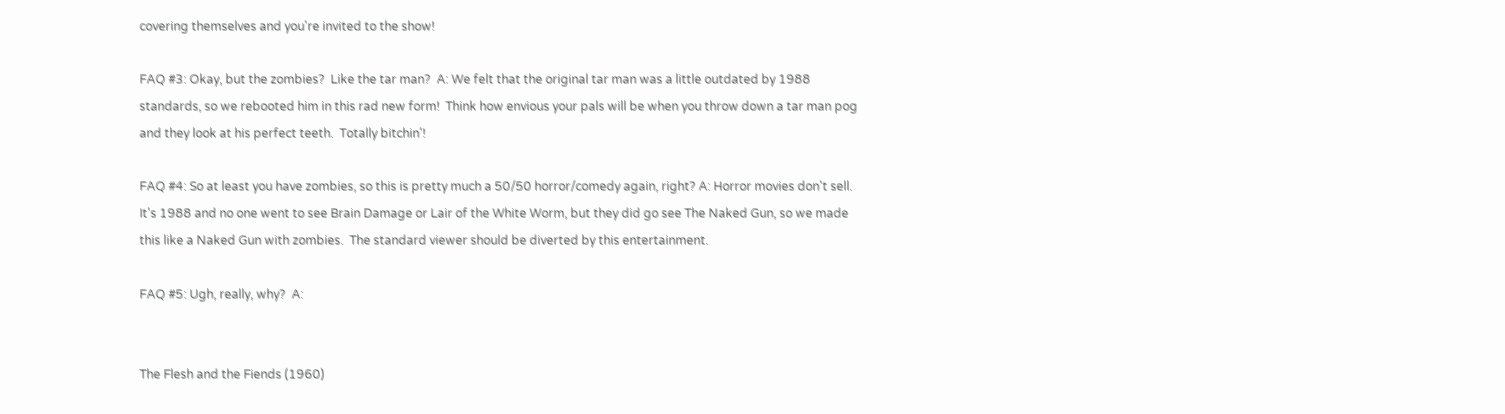covering themselves and you're invited to the show!

FAQ #3: Okay, but the zombies?  Like the tar man?  A: We felt that the original tar man was a little outdated by 1988 standards, so we rebooted him in this rad new form!  Think how envious your pals will be when you throw down a tar man pog and they look at his perfect teeth.  Totally bitchin'!

FAQ #4: So at least you have zombies, so this is pretty much a 50/50 horror/comedy again, right? A: Horror movies don't sell.  It's 1988 and no one went to see Brain Damage or Lair of the White Worm, but they did go see The Naked Gun, so we made this like a Naked Gun with zombies.  The standard viewer should be diverted by this entertainment.

FAQ #5: Ugh, really, why?  A:


The Flesh and the Fiends (1960)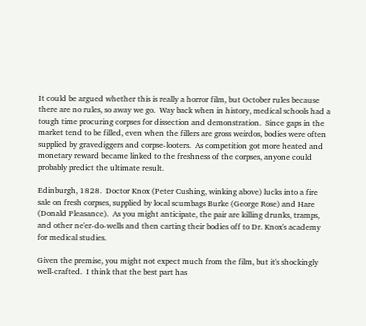It could be argued whether this is really a horror film, but October rules because there are no rules, so away we go.  Way back when in history, medical schools had a tough time procuring corpses for dissection and demonstration.  Since gaps in the market tend to be filled, even when the fillers are gross weirdos, bodies were often supplied by gravediggers and corpse-looters.  As competition got more heated and monetary reward became linked to the freshness of the corpses, anyone could probably predict the ultimate result.

Edinburgh, 1828.  Doctor Knox (Peter Cushing, winking above) lucks into a fire sale on fresh corpses, supplied by local scumbags Burke (George Rose) and Hare (Donald Pleasance).  As you might anticipate, the pair are killing drunks, tramps, and other ne'er-do-wells and then carting their bodies off to Dr. Knox's academy for medical studies.

Given the premise, you might not expect much from the film, but it's shockingly well-crafted.  I think that the best part has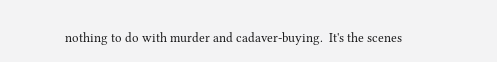nothing to do with murder and cadaver-buying.  It's the scenes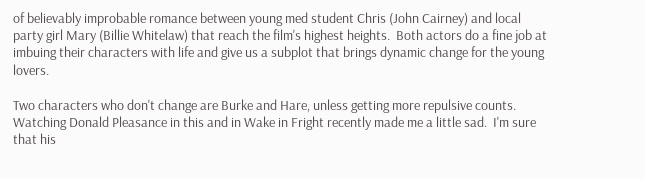of believably improbable romance between young med student Chris (John Cairney) and local party girl Mary (Billie Whitelaw) that reach the film's highest heights.  Both actors do a fine job at imbuing their characters with life and give us a subplot that brings dynamic change for the young lovers.

Two characters who don't change are Burke and Hare, unless getting more repulsive counts.  Watching Donald Pleasance in this and in Wake in Fright recently made me a little sad.  I'm sure that his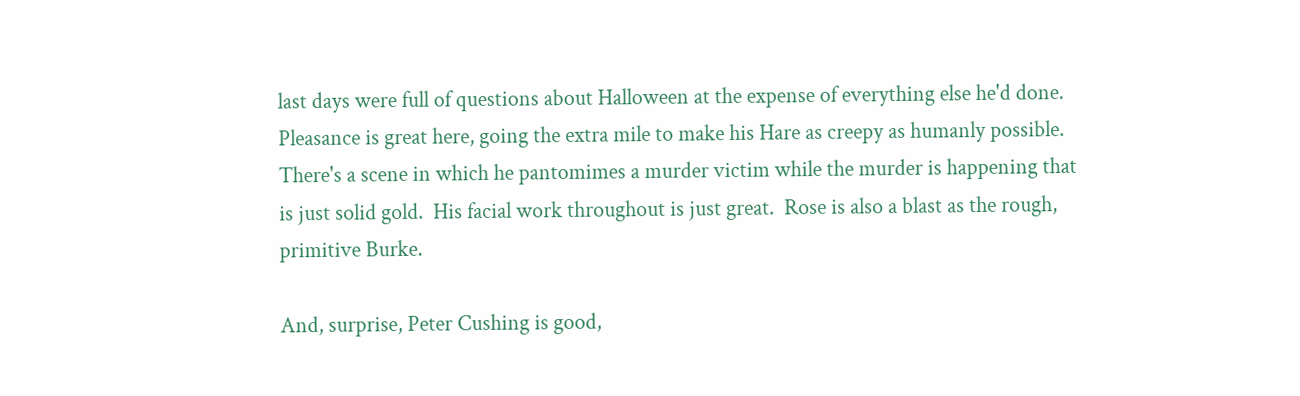last days were full of questions about Halloween at the expense of everything else he'd done.  Pleasance is great here, going the extra mile to make his Hare as creepy as humanly possible.  There's a scene in which he pantomimes a murder victim while the murder is happening that is just solid gold.  His facial work throughout is just great.  Rose is also a blast as the rough, primitive Burke.

And, surprise, Peter Cushing is good,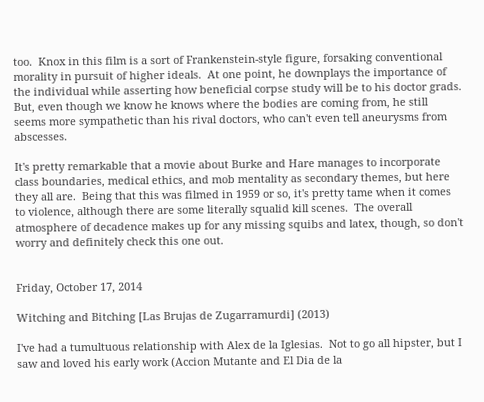too.  Knox in this film is a sort of Frankenstein-style figure, forsaking conventional morality in pursuit of higher ideals.  At one point, he downplays the importance of the individual while asserting how beneficial corpse study will be to his doctor grads.  But, even though we know he knows where the bodies are coming from, he still seems more sympathetic than his rival doctors, who can't even tell aneurysms from abscesses.

It's pretty remarkable that a movie about Burke and Hare manages to incorporate class boundaries, medical ethics, and mob mentality as secondary themes, but here they all are.  Being that this was filmed in 1959 or so, it's pretty tame when it comes to violence, although there are some literally squalid kill scenes.  The overall atmosphere of decadence makes up for any missing squibs and latex, though, so don't worry and definitely check this one out.


Friday, October 17, 2014

Witching and Bitching [Las Brujas de Zugarramurdi] (2013)

I've had a tumultuous relationship with Alex de la Iglesias.  Not to go all hipster, but I saw and loved his early work (Accion Mutante and El Dia de la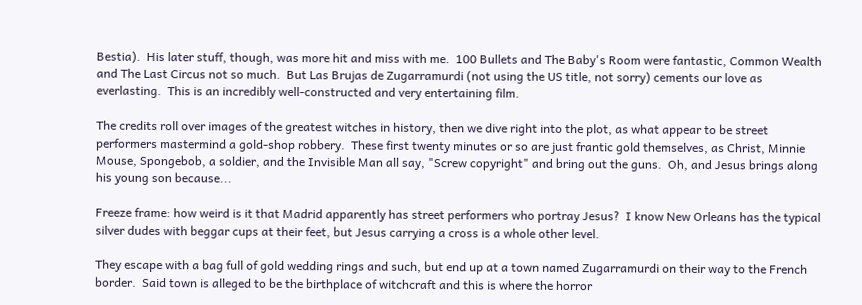Bestia).  His later stuff, though, was more hit and miss with me.  100 Bullets and The Baby's Room were fantastic, Common Wealth and The Last Circus not so much.  But Las Brujas de Zugarramurdi (not using the US title, not sorry) cements our love as everlasting.  This is an incredibly well-constructed and very entertaining film.

The credits roll over images of the greatest witches in history, then we dive right into the plot, as what appear to be street performers mastermind a gold-shop robbery.  These first twenty minutes or so are just frantic gold themselves, as Christ, Minnie Mouse, Spongebob, a soldier, and the Invisible Man all say, "Screw copyright" and bring out the guns.  Oh, and Jesus brings along his young son because...

Freeze frame: how weird is it that Madrid apparently has street performers who portray Jesus?  I know New Orleans has the typical silver dudes with beggar cups at their feet, but Jesus carrying a cross is a whole other level.

They escape with a bag full of gold wedding rings and such, but end up at a town named Zugarramurdi on their way to the French border.  Said town is alleged to be the birthplace of witchcraft and this is where the horror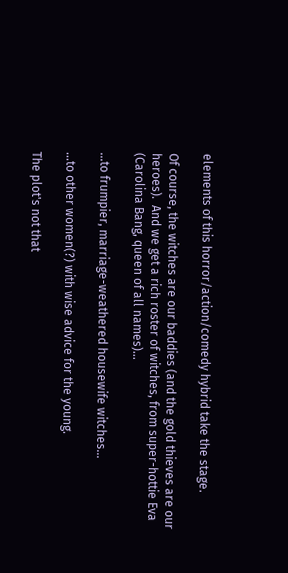elements of this horror/action/comedy hybrid take the stage.

Of course, the witches are our baddies (and the gold thieves are our heroes).  And we get a rich roster of witches, from super-hottie Eva (Carolina Bang, queen of all names)...

...to frumpier, marriage-weathered housewife witches...

...to other women(?) with wise advice for the young.

The plot's not that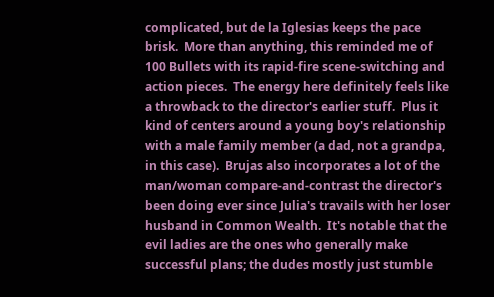complicated, but de la Iglesias keeps the pace brisk.  More than anything, this reminded me of 100 Bullets with its rapid-fire scene-switching and action pieces.  The energy here definitely feels like a throwback to the director's earlier stuff.  Plus it kind of centers around a young boy's relationship with a male family member (a dad, not a grandpa, in this case).  Brujas also incorporates a lot of the man/woman compare-and-contrast the director's been doing ever since Julia's travails with her loser husband in Common Wealth.  It's notable that the evil ladies are the ones who generally make successful plans; the dudes mostly just stumble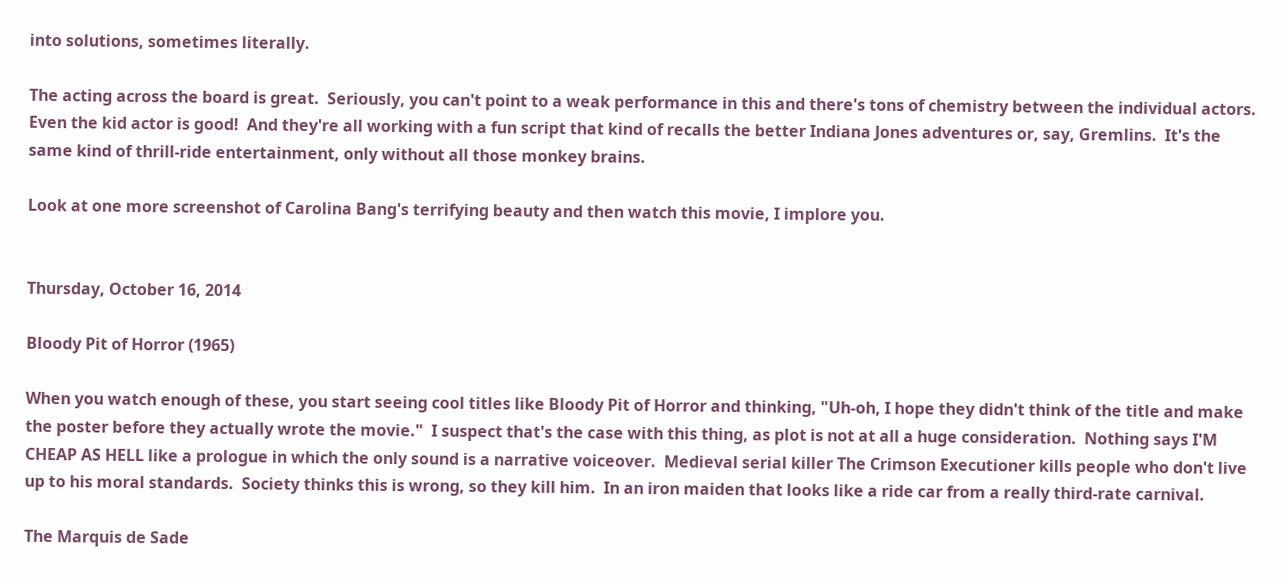into solutions, sometimes literally.

The acting across the board is great.  Seriously, you can't point to a weak performance in this and there's tons of chemistry between the individual actors.  Even the kid actor is good!  And they're all working with a fun script that kind of recalls the better Indiana Jones adventures or, say, Gremlins.  It's the same kind of thrill-ride entertainment, only without all those monkey brains.

Look at one more screenshot of Carolina Bang's terrifying beauty and then watch this movie, I implore you.


Thursday, October 16, 2014

Bloody Pit of Horror (1965)

When you watch enough of these, you start seeing cool titles like Bloody Pit of Horror and thinking, "Uh-oh, I hope they didn't think of the title and make the poster before they actually wrote the movie."  I suspect that's the case with this thing, as plot is not at all a huge consideration.  Nothing says I'M CHEAP AS HELL like a prologue in which the only sound is a narrative voiceover.  Medieval serial killer The Crimson Executioner kills people who don't live up to his moral standards.  Society thinks this is wrong, so they kill him.  In an iron maiden that looks like a ride car from a really third-rate carnival.

The Marquis de Sade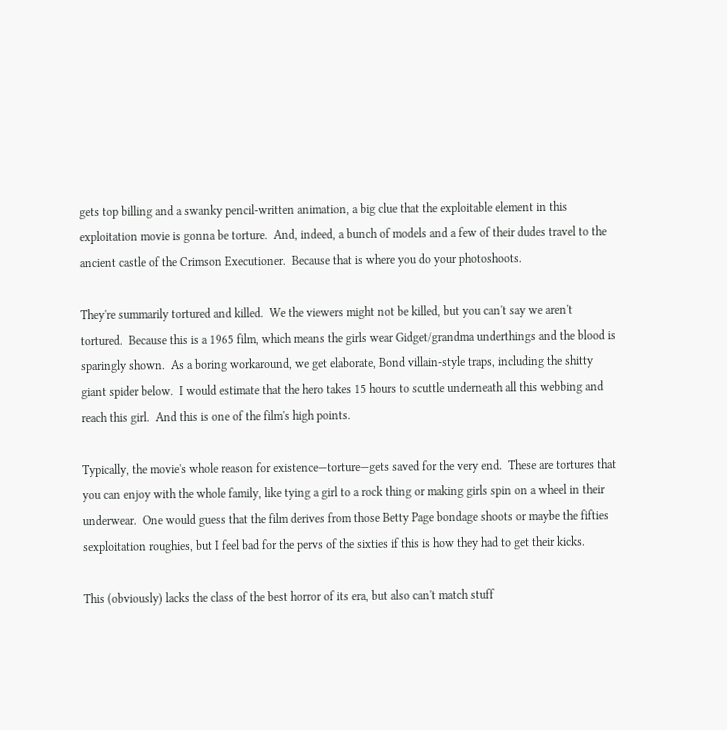gets top billing and a swanky pencil-written animation, a big clue that the exploitable element in this exploitation movie is gonna be torture.  And, indeed, a bunch of models and a few of their dudes travel to the ancient castle of the Crimson Executioner.  Because that is where you do your photoshoots.

They're summarily tortured and killed.  We the viewers might not be killed, but you can't say we aren't tortured.  Because this is a 1965 film, which means the girls wear Gidget/grandma underthings and the blood is sparingly shown.  As a boring workaround, we get elaborate, Bond villain-style traps, including the shitty giant spider below.  I would estimate that the hero takes 15 hours to scuttle underneath all this webbing and reach this girl.  And this is one of the film's high points.

Typically, the movie's whole reason for existence—torture—gets saved for the very end.  These are tortures that you can enjoy with the whole family, like tying a girl to a rock thing or making girls spin on a wheel in their underwear.  One would guess that the film derives from those Betty Page bondage shoots or maybe the fifties sexploitation roughies, but I feel bad for the pervs of the sixties if this is how they had to get their kicks.

This (obviously) lacks the class of the best horror of its era, but also can't match stuff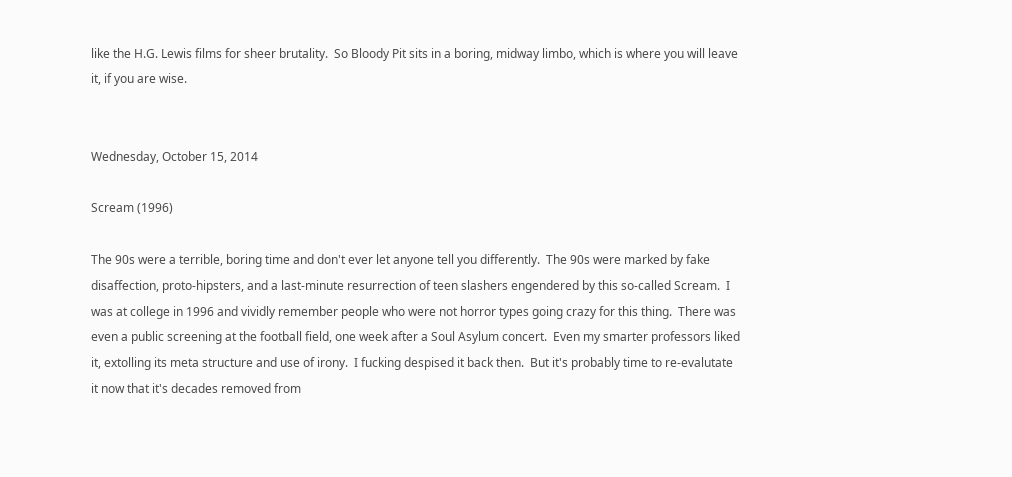like the H.G. Lewis films for sheer brutality.  So Bloody Pit sits in a boring, midway limbo, which is where you will leave it, if you are wise.


Wednesday, October 15, 2014

Scream (1996)

The 90s were a terrible, boring time and don't ever let anyone tell you differently.  The 90s were marked by fake disaffection, proto-hipsters, and a last-minute resurrection of teen slashers engendered by this so-called Scream.  I was at college in 1996 and vividly remember people who were not horror types going crazy for this thing.  There was even a public screening at the football field, one week after a Soul Asylum concert.  Even my smarter professors liked it, extolling its meta structure and use of irony.  I fucking despised it back then.  But it's probably time to re-evalutate it now that it's decades removed from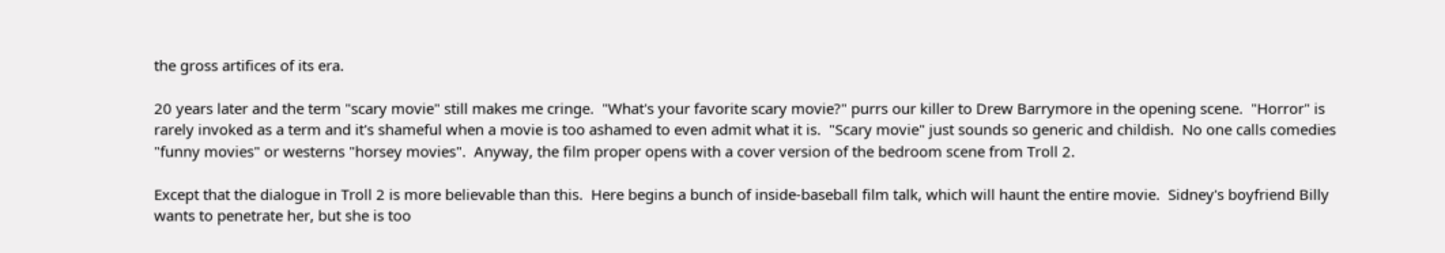the gross artifices of its era.

20 years later and the term "scary movie" still makes me cringe.  "What's your favorite scary movie?" purrs our killer to Drew Barrymore in the opening scene.  "Horror" is rarely invoked as a term and it's shameful when a movie is too ashamed to even admit what it is.  "Scary movie" just sounds so generic and childish.  No one calls comedies "funny movies" or westerns "horsey movies".  Anyway, the film proper opens with a cover version of the bedroom scene from Troll 2.

Except that the dialogue in Troll 2 is more believable than this.  Here begins a bunch of inside-baseball film talk, which will haunt the entire movie.  Sidney's boyfriend Billy wants to penetrate her, but she is too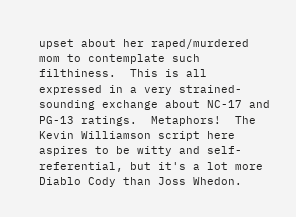upset about her raped/murdered mom to contemplate such filthiness.  This is all expressed in a very strained-sounding exchange about NC-17 and PG-13 ratings.  Metaphors!  The Kevin Williamson script here aspires to be witty and self-referential, but it's a lot more Diablo Cody than Joss Whedon.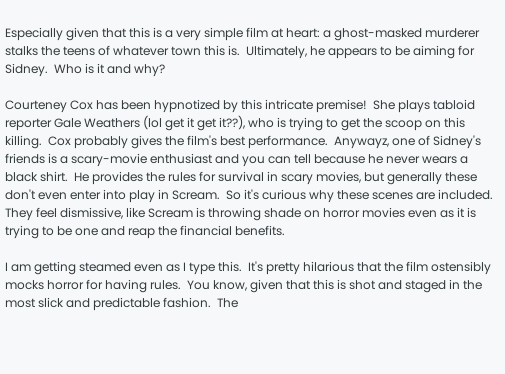Especially given that this is a very simple film at heart: a ghost-masked murderer stalks the teens of whatever town this is.  Ultimately, he appears to be aiming for Sidney.  Who is it and why?

Courteney Cox has been hypnotized by this intricate premise!  She plays tabloid reporter Gale Weathers (lol get it get it??), who is trying to get the scoop on this killing.  Cox probably gives the film's best performance.  Anywayz, one of Sidney's friends is a scary-movie enthusiast and you can tell because he never wears a black shirt.  He provides the rules for survival in scary movies, but generally these don't even enter into play in Scream.  So it's curious why these scenes are included.  They feel dismissive, like Scream is throwing shade on horror movies even as it is trying to be one and reap the financial benefits.

I am getting steamed even as I type this.  It's pretty hilarious that the film ostensibly mocks horror for having rules.  You know, given that this is shot and staged in the most slick and predictable fashion.  The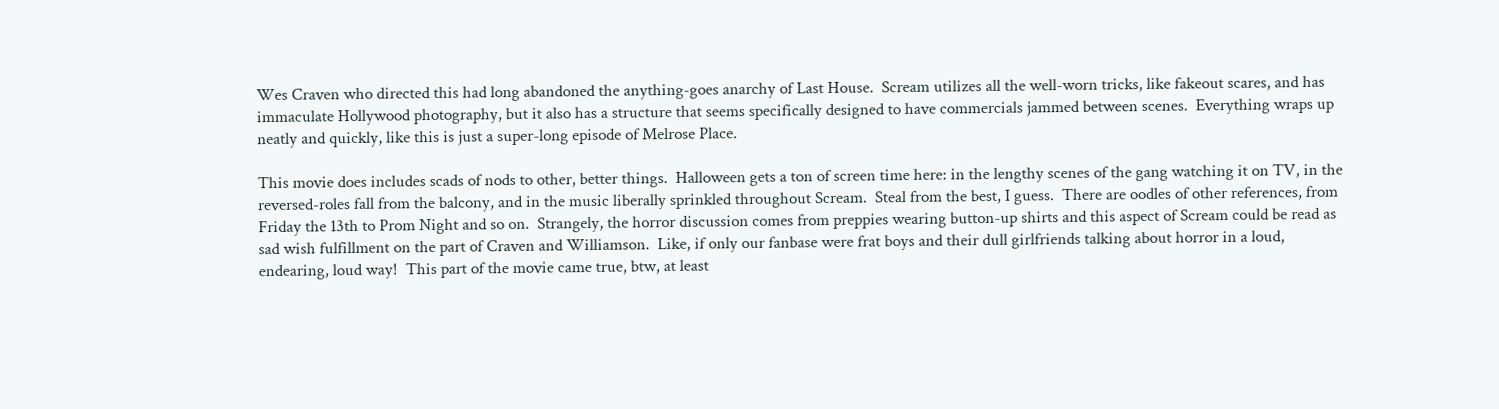Wes Craven who directed this had long abandoned the anything-goes anarchy of Last House.  Scream utilizes all the well-worn tricks, like fakeout scares, and has immaculate Hollywood photography, but it also has a structure that seems specifically designed to have commercials jammed between scenes.  Everything wraps up neatly and quickly, like this is just a super-long episode of Melrose Place.

This movie does includes scads of nods to other, better things.  Halloween gets a ton of screen time here: in the lengthy scenes of the gang watching it on TV, in the reversed-roles fall from the balcony, and in the music liberally sprinkled throughout Scream.  Steal from the best, I guess.  There are oodles of other references, from Friday the 13th to Prom Night and so on.  Strangely, the horror discussion comes from preppies wearing button-up shirts and this aspect of Scream could be read as sad wish fulfillment on the part of Craven and Williamson.  Like, if only our fanbase were frat boys and their dull girlfriends talking about horror in a loud, endearing, loud way!  This part of the movie came true, btw, at least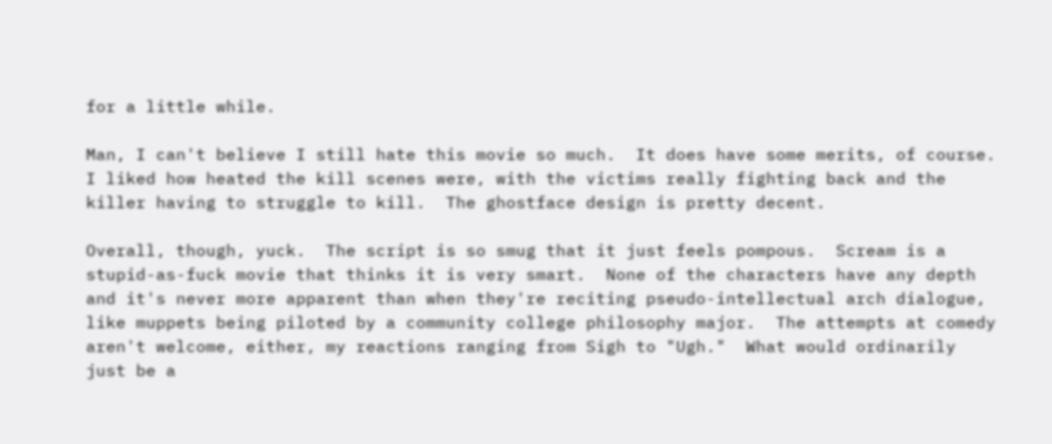for a little while.

Man, I can't believe I still hate this movie so much.  It does have some merits, of course.  I liked how heated the kill scenes were, with the victims really fighting back and the killer having to struggle to kill.  The ghostface design is pretty decent.

Overall, though, yuck.  The script is so smug that it just feels pompous.  Scream is a stupid-as-fuck movie that thinks it is very smart.  None of the characters have any depth and it's never more apparent than when they're reciting pseudo-intellectual arch dialogue, like muppets being piloted by a community college philosophy major.  The attempts at comedy aren't welcome, either, my reactions ranging from Sigh to "Ugh."  What would ordinarily just be a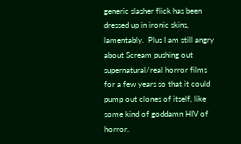generic slasher flick has been dressed up in ironic skins, lamentably.  Plus I am still angry about Scream pushing out supernatural/real horror films for a few years so that it could pump out clones of itself, like some kind of goddamn HIV of horror.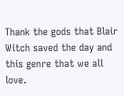Thank the gods that Blair Witch saved the day and this genre that we all love.